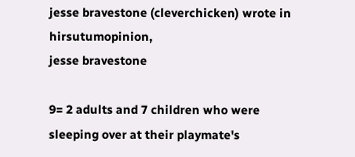jesse bravestone (cleverchicken) wrote in hirsutumopinion,
jesse bravestone

9= 2 adults and 7 children who were sleeping over at their playmate's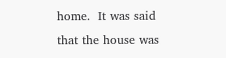home.  It was said that the house was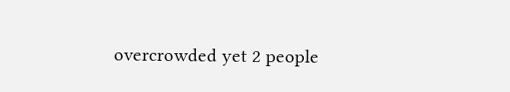overcrowded yet 2 people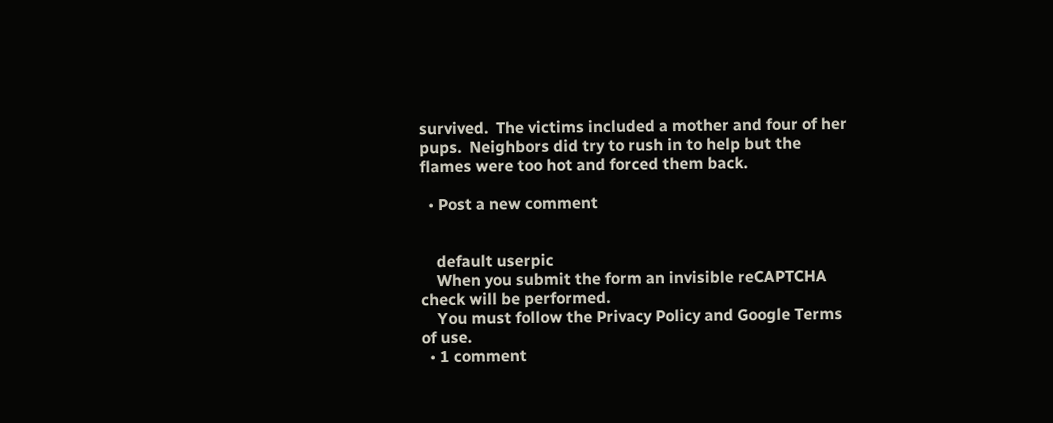survived.  The victims included a mother and four of her pups.  Neighbors did try to rush in to help but the flames were too hot and forced them back.

  • Post a new comment


    default userpic
    When you submit the form an invisible reCAPTCHA check will be performed.
    You must follow the Privacy Policy and Google Terms of use.
  • 1 comment